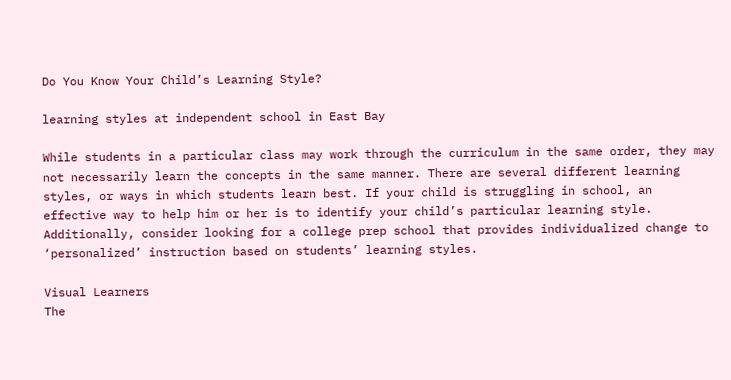Do You Know Your Child’s Learning Style?

learning styles at independent school in East Bay

While students in a particular class may work through the curriculum in the same order, they may not necessarily learn the concepts in the same manner. There are several different learning styles, or ways in which students learn best. If your child is struggling in school, an effective way to help him or her is to identify your child’s particular learning style. Additionally, consider looking for a college prep school that provides individualized change to ‘personalized’ instruction based on students’ learning styles.

Visual Learners
The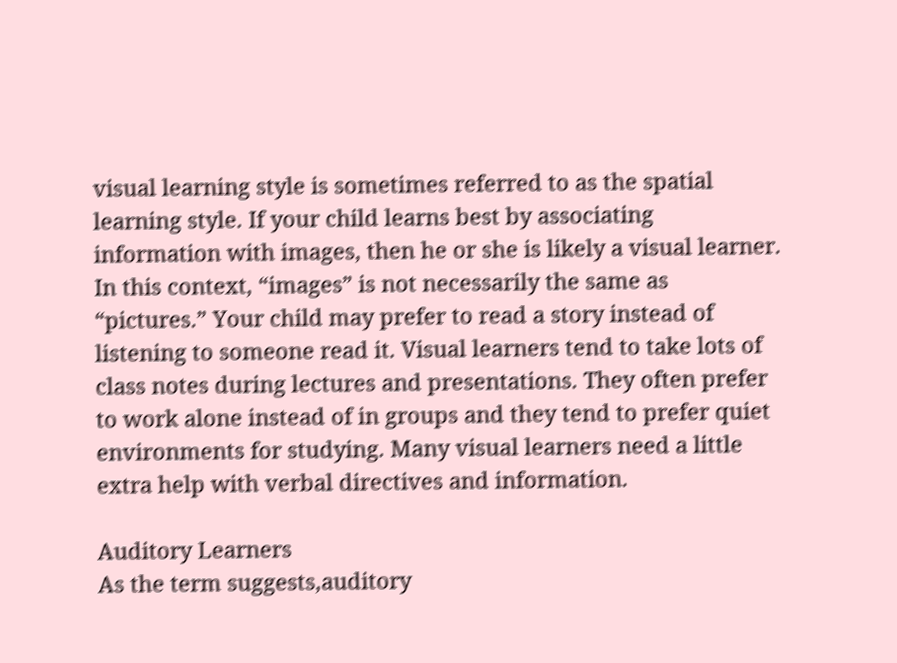visual learning style is sometimes referred to as the spatial learning style. If your child learns best by associating information with images, then he or she is likely a visual learner. In this context, “images” is not necessarily the same as “pictures.” Your child may prefer to read a story instead of listening to someone read it. Visual learners tend to take lots of class notes during lectures and presentations. They often prefer to work alone instead of in groups and they tend to prefer quiet environments for studying. Many visual learners need a little extra help with verbal directives and information.

Auditory Learners
As the term suggests,auditory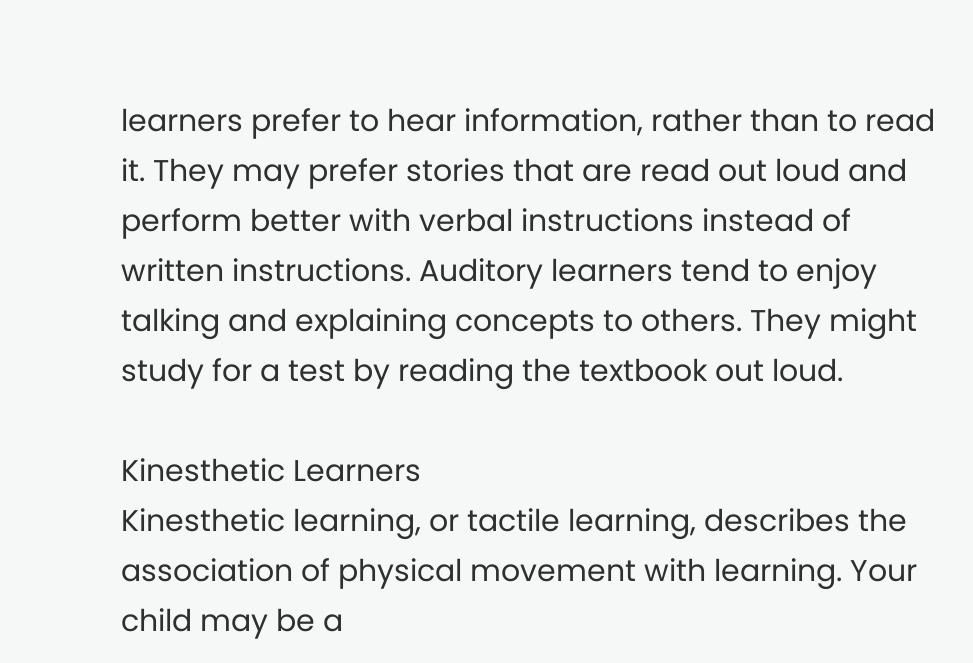learners prefer to hear information, rather than to read it. They may prefer stories that are read out loud and perform better with verbal instructions instead of written instructions. Auditory learners tend to enjoy talking and explaining concepts to others. They might study for a test by reading the textbook out loud.

Kinesthetic Learners
Kinesthetic learning, or tactile learning, describes the association of physical movement with learning. Your child may be a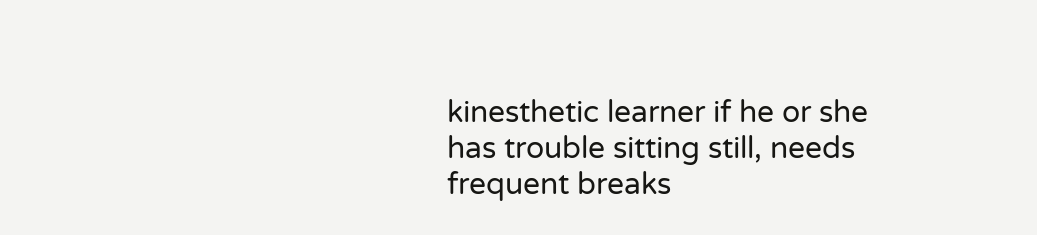kinesthetic learner if he or she has trouble sitting still, needs frequent breaks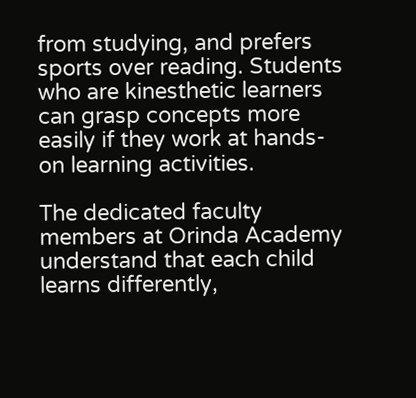from studying, and prefers sports over reading. Students who are kinesthetic learners can grasp concepts more easily if they work at hands-on learning activities.

The dedicated faculty members at Orinda Academy understand that each child learns differently,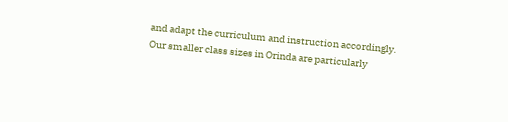and adapt the curriculum and instruction accordingly. Our smaller class sizes in Orinda are particularly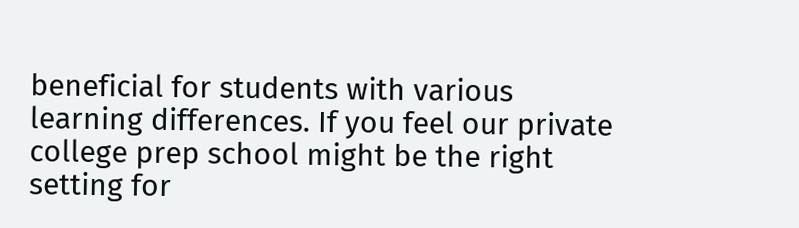beneficial for students with various learning differences. If you feel our private college prep school might be the right setting for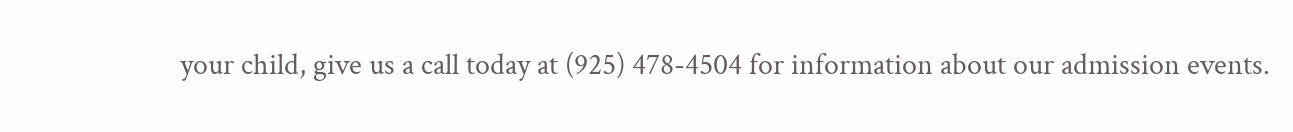your child, give us a call today at (925) 478-4504 for information about our admission events.